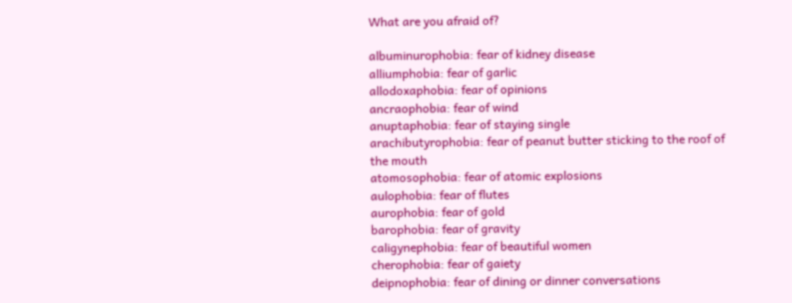What are you afraid of?

albuminurophobia: fear of kidney disease
alliumphobia: fear of garlic
allodoxaphobia: fear of opinions
ancraophobia: fear of wind
anuptaphobia: fear of staying single
arachibutyrophobia: fear of peanut butter sticking to the roof of the mouth
atomosophobia: fear of atomic explosions
aulophobia: fear of flutes
aurophobia: fear of gold
barophobia: fear of gravity
caligynephobia: fear of beautiful women
cherophobia: fear of gaiety
deipnophobia: fear of dining or dinner conversations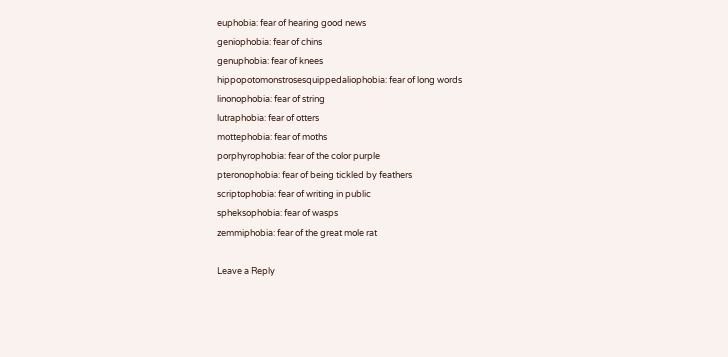euphobia: fear of hearing good news
geniophobia: fear of chins
genuphobia: fear of knees
hippopotomonstrosesquippedaliophobia: fear of long words
linonophobia: fear of string
lutraphobia: fear of otters
mottephobia: fear of moths
porphyrophobia: fear of the color purple
pteronophobia: fear of being tickled by feathers
scriptophobia: fear of writing in public
spheksophobia: fear of wasps
zemmiphobia: fear of the great mole rat

Leave a Reply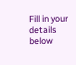Fill in your details below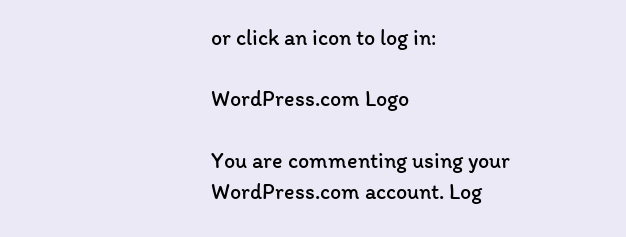or click an icon to log in:

WordPress.com Logo

You are commenting using your WordPress.com account. Log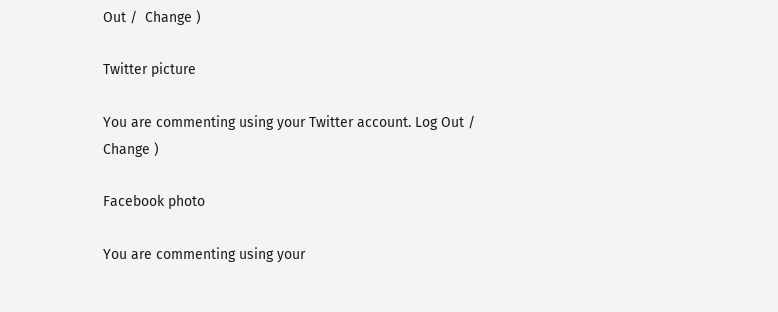Out /  Change )

Twitter picture

You are commenting using your Twitter account. Log Out /  Change )

Facebook photo

You are commenting using your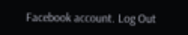Facebook account. Log Out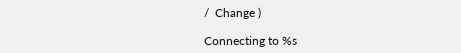/  Change )

Connecting to %s